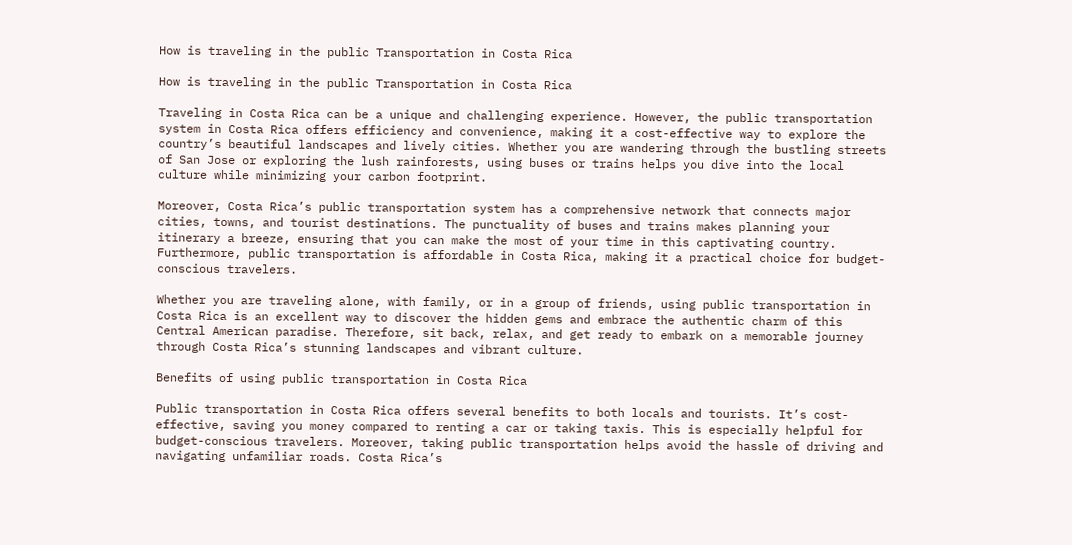How is traveling in the public Transportation in Costa Rica

How is traveling in the public Transportation in Costa Rica

Traveling in Costa Rica can be a unique and challenging experience. However, the public transportation system in Costa Rica offers efficiency and convenience, making it a cost-effective way to explore the country’s beautiful landscapes and lively cities. Whether you are wandering through the bustling streets of San Jose or exploring the lush rainforests, using buses or trains helps you dive into the local culture while minimizing your carbon footprint.

Moreover, Costa Rica’s public transportation system has a comprehensive network that connects major cities, towns, and tourist destinations. The punctuality of buses and trains makes planning your itinerary a breeze, ensuring that you can make the most of your time in this captivating country. Furthermore, public transportation is affordable in Costa Rica, making it a practical choice for budget-conscious travelers.

Whether you are traveling alone, with family, or in a group of friends, using public transportation in Costa Rica is an excellent way to discover the hidden gems and embrace the authentic charm of this Central American paradise. Therefore, sit back, relax, and get ready to embark on a memorable journey through Costa Rica’s stunning landscapes and vibrant culture.

Benefits of using public transportation in Costa Rica

Public transportation in Costa Rica offers several benefits to both locals and tourists. It’s cost-effective, saving you money compared to renting a car or taking taxis. This is especially helpful for budget-conscious travelers. Moreover, taking public transportation helps avoid the hassle of driving and navigating unfamiliar roads. Costa Rica’s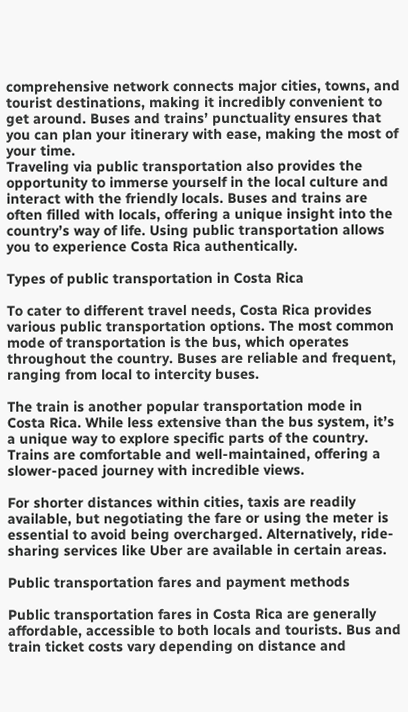comprehensive network connects major cities, towns, and tourist destinations, making it incredibly convenient to get around. Buses and trains’ punctuality ensures that you can plan your itinerary with ease, making the most of your time.
Traveling via public transportation also provides the opportunity to immerse yourself in the local culture and interact with the friendly locals. Buses and trains are often filled with locals, offering a unique insight into the country’s way of life. Using public transportation allows you to experience Costa Rica authentically.

Types of public transportation in Costa Rica

To cater to different travel needs, Costa Rica provides various public transportation options. The most common mode of transportation is the bus, which operates throughout the country. Buses are reliable and frequent, ranging from local to intercity buses.

The train is another popular transportation mode in Costa Rica. While less extensive than the bus system, it’s a unique way to explore specific parts of the country. Trains are comfortable and well-maintained, offering a slower-paced journey with incredible views.

For shorter distances within cities, taxis are readily available, but negotiating the fare or using the meter is essential to avoid being overcharged. Alternatively, ride-sharing services like Uber are available in certain areas.

Public transportation fares and payment methods

Public transportation fares in Costa Rica are generally affordable, accessible to both locals and tourists. Bus and train ticket costs vary depending on distance and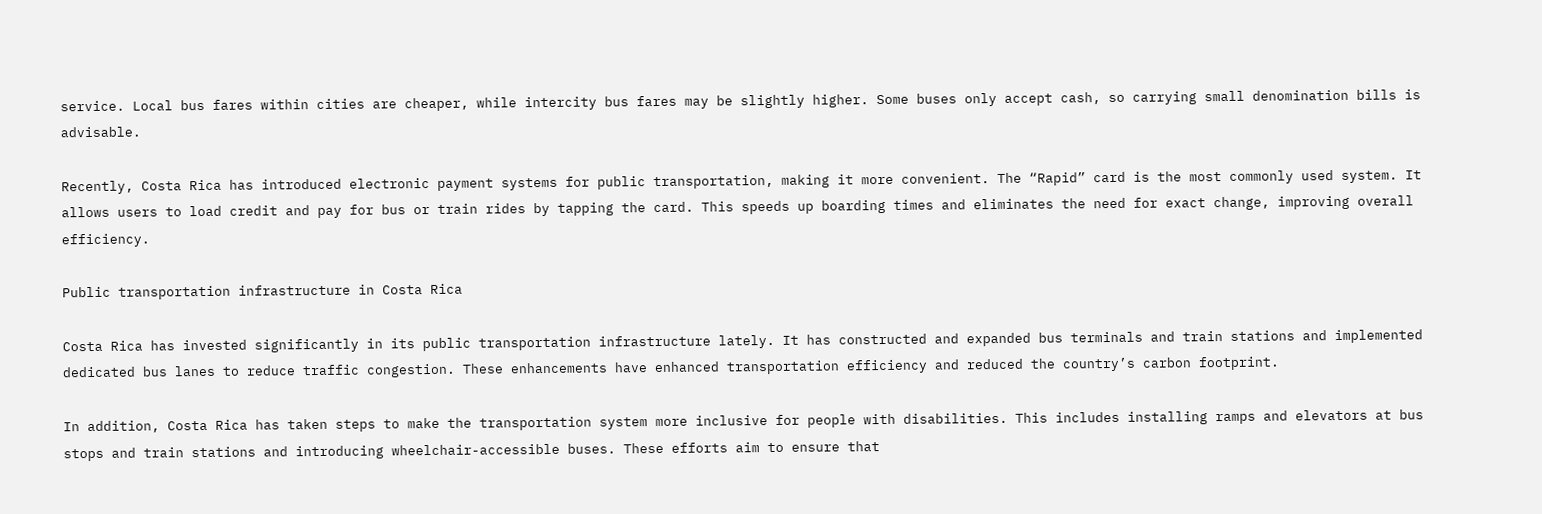service. Local bus fares within cities are cheaper, while intercity bus fares may be slightly higher. Some buses only accept cash, so carrying small denomination bills is advisable.

Recently, Costa Rica has introduced electronic payment systems for public transportation, making it more convenient. The “Rapid” card is the most commonly used system. It allows users to load credit and pay for bus or train rides by tapping the card. This speeds up boarding times and eliminates the need for exact change, improving overall efficiency.

Public transportation infrastructure in Costa Rica

Costa Rica has invested significantly in its public transportation infrastructure lately. It has constructed and expanded bus terminals and train stations and implemented dedicated bus lanes to reduce traffic congestion. These enhancements have enhanced transportation efficiency and reduced the country’s carbon footprint.

In addition, Costa Rica has taken steps to make the transportation system more inclusive for people with disabilities. This includes installing ramps and elevators at bus stops and train stations and introducing wheelchair-accessible buses. These efforts aim to ensure that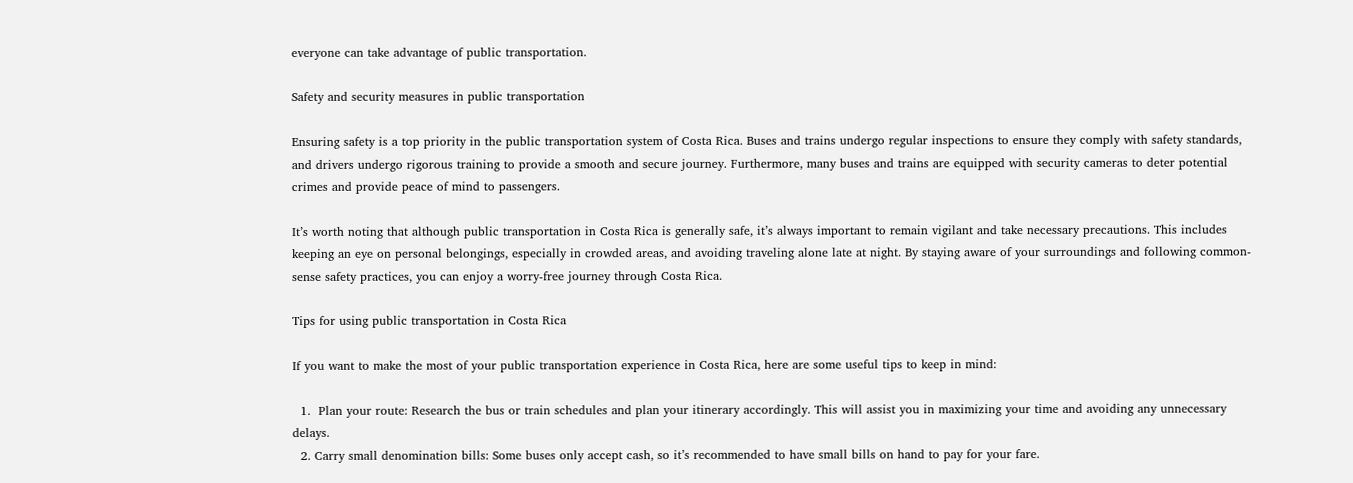everyone can take advantage of public transportation.

Safety and security measures in public transportation

Ensuring safety is a top priority in the public transportation system of Costa Rica. Buses and trains undergo regular inspections to ensure they comply with safety standards, and drivers undergo rigorous training to provide a smooth and secure journey. Furthermore, many buses and trains are equipped with security cameras to deter potential crimes and provide peace of mind to passengers.

It’s worth noting that although public transportation in Costa Rica is generally safe, it’s always important to remain vigilant and take necessary precautions. This includes keeping an eye on personal belongings, especially in crowded areas, and avoiding traveling alone late at night. By staying aware of your surroundings and following common-sense safety practices, you can enjoy a worry-free journey through Costa Rica.

Tips for using public transportation in Costa Rica

If you want to make the most of your public transportation experience in Costa Rica, here are some useful tips to keep in mind:

  1.  Plan your route: Research the bus or train schedules and plan your itinerary accordingly. This will assist you in maximizing your time and avoiding any unnecessary delays.
  2. Carry small denomination bills: Some buses only accept cash, so it’s recommended to have small bills on hand to pay for your fare.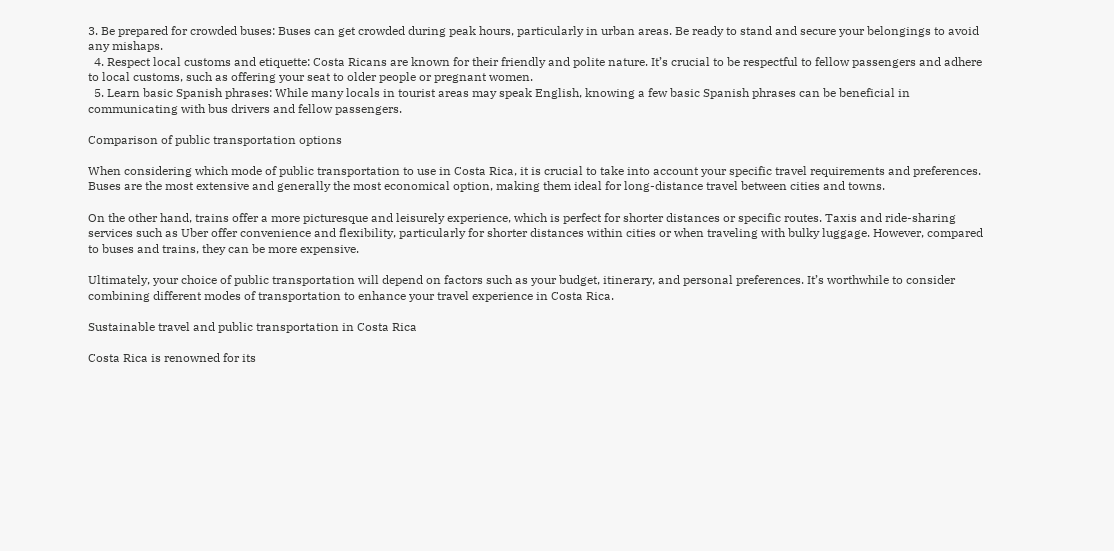3. Be prepared for crowded buses: Buses can get crowded during peak hours, particularly in urban areas. Be ready to stand and secure your belongings to avoid any mishaps.
  4. Respect local customs and etiquette: Costa Ricans are known for their friendly and polite nature. It’s crucial to be respectful to fellow passengers and adhere to local customs, such as offering your seat to older people or pregnant women.
  5. Learn basic Spanish phrases: While many locals in tourist areas may speak English, knowing a few basic Spanish phrases can be beneficial in communicating with bus drivers and fellow passengers.

Comparison of public transportation options

When considering which mode of public transportation to use in Costa Rica, it is crucial to take into account your specific travel requirements and preferences. Buses are the most extensive and generally the most economical option, making them ideal for long-distance travel between cities and towns.

On the other hand, trains offer a more picturesque and leisurely experience, which is perfect for shorter distances or specific routes. Taxis and ride-sharing services such as Uber offer convenience and flexibility, particularly for shorter distances within cities or when traveling with bulky luggage. However, compared to buses and trains, they can be more expensive.

Ultimately, your choice of public transportation will depend on factors such as your budget, itinerary, and personal preferences. It’s worthwhile to consider combining different modes of transportation to enhance your travel experience in Costa Rica.

Sustainable travel and public transportation in Costa Rica

Costa Rica is renowned for its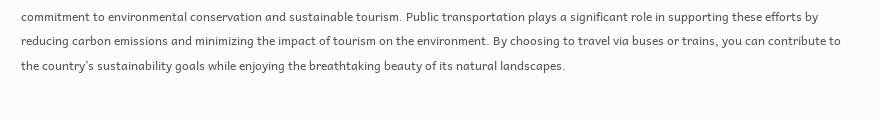commitment to environmental conservation and sustainable tourism. Public transportation plays a significant role in supporting these efforts by reducing carbon emissions and minimizing the impact of tourism on the environment. By choosing to travel via buses or trains, you can contribute to the country’s sustainability goals while enjoying the breathtaking beauty of its natural landscapes.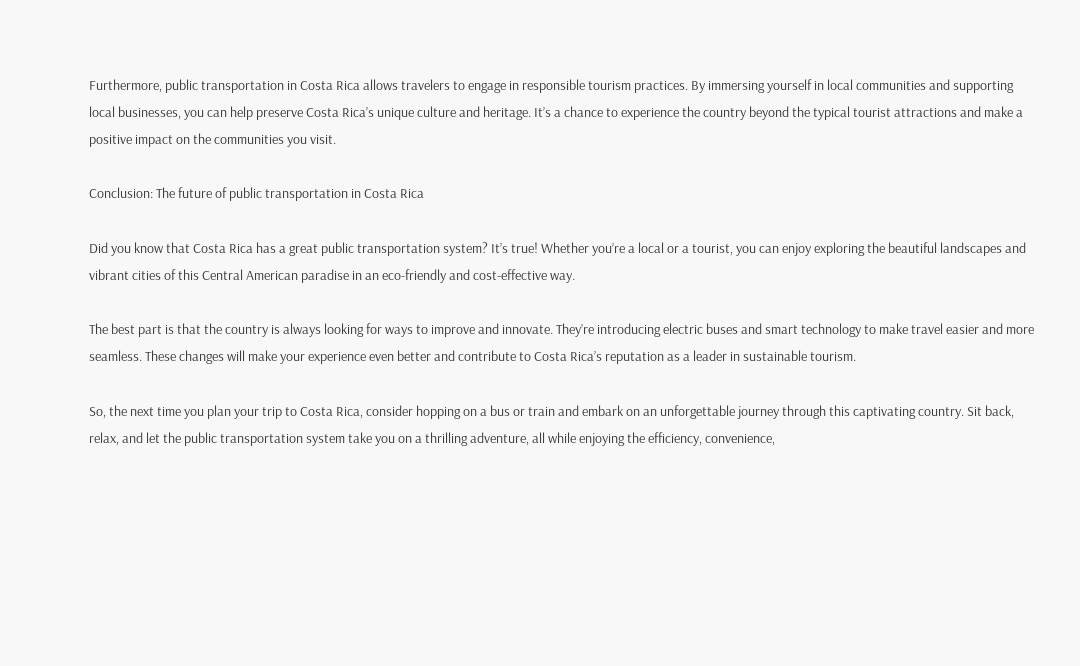Furthermore, public transportation in Costa Rica allows travelers to engage in responsible tourism practices. By immersing yourself in local communities and supporting local businesses, you can help preserve Costa Rica’s unique culture and heritage. It’s a chance to experience the country beyond the typical tourist attractions and make a positive impact on the communities you visit.

Conclusion: The future of public transportation in Costa Rica

Did you know that Costa Rica has a great public transportation system? It’s true! Whether you’re a local or a tourist, you can enjoy exploring the beautiful landscapes and vibrant cities of this Central American paradise in an eco-friendly and cost-effective way.

The best part is that the country is always looking for ways to improve and innovate. They’re introducing electric buses and smart technology to make travel easier and more seamless. These changes will make your experience even better and contribute to Costa Rica’s reputation as a leader in sustainable tourism.

So, the next time you plan your trip to Costa Rica, consider hopping on a bus or train and embark on an unforgettable journey through this captivating country. Sit back, relax, and let the public transportation system take you on a thrilling adventure, all while enjoying the efficiency, convenience,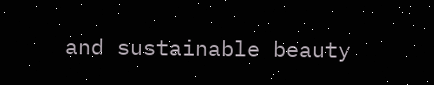and sustainable beauty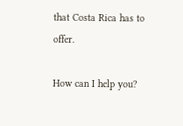that Costa Rica has to offer.

How can I help you?